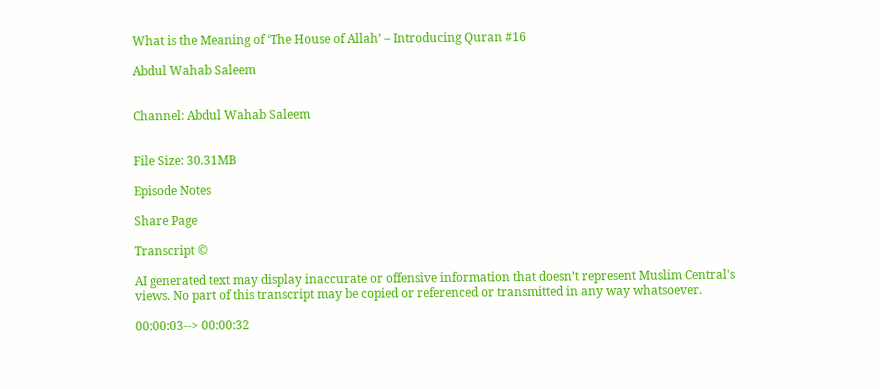What is the Meaning of ‘The House of Allah’ – Introducing Quran #16

Abdul Wahab Saleem


Channel: Abdul Wahab Saleem


File Size: 30.31MB

Episode Notes

Share Page

Transcript ©

AI generated text may display inaccurate or offensive information that doesn’t represent Muslim Central's views. No part of this transcript may be copied or referenced or transmitted in any way whatsoever.

00:00:03--> 00:00:32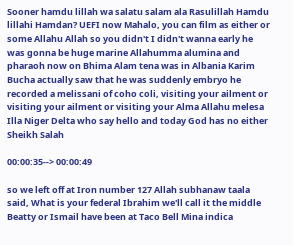Sooner hamdu lillah wa salatu salam ala Rasulillah Hamdu lillahi Hamdan? UEFI now Mahalo, you can film as either or some Allahu Allah so you didn't I didn't wanna early he was gonna be huge marine Allahumma alumina and pharaoh now on Bhima Alam tena was in Albania Karim Bucha actually saw that he was suddenly embryo he recorded a melissani of coho coli, visiting your ailment or visiting your ailment or visiting your Alma Allahu melesa Illa Niger Delta who say hello and today God has no either Sheikh Salah

00:00:35--> 00:00:49

so we left off at Iron number 127 Allah subhanaw taala said, What is your federal Ibrahim we'll call it the middle Beatty or Ismail have been at Taco Bell Mina indica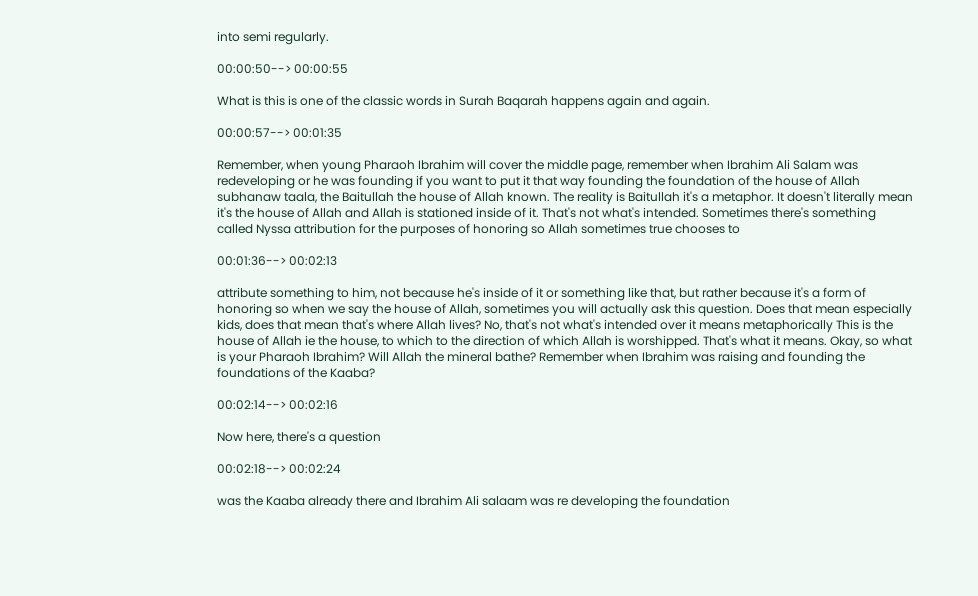into semi regularly.

00:00:50--> 00:00:55

What is this is one of the classic words in Surah Baqarah happens again and again.

00:00:57--> 00:01:35

Remember, when young Pharaoh Ibrahim will cover the middle page, remember when Ibrahim Ali Salam was redeveloping or he was founding if you want to put it that way founding the foundation of the house of Allah subhanaw taala, the Baitullah the house of Allah known. The reality is Baitullah it's a metaphor. It doesn't literally mean it's the house of Allah and Allah is stationed inside of it. That's not what's intended. Sometimes there's something called Nyssa attribution for the purposes of honoring so Allah sometimes true chooses to

00:01:36--> 00:02:13

attribute something to him, not because he's inside of it or something like that, but rather because it's a form of honoring so when we say the house of Allah, sometimes you will actually ask this question. Does that mean especially kids, does that mean that's where Allah lives? No, that's not what's intended over it means metaphorically This is the house of Allah ie the house, to which to the direction of which Allah is worshipped. That's what it means. Okay, so what is your Pharaoh Ibrahim? Will Allah the mineral bathe? Remember when Ibrahim was raising and founding the foundations of the Kaaba?

00:02:14--> 00:02:16

Now here, there's a question

00:02:18--> 00:02:24

was the Kaaba already there and Ibrahim Ali salaam was re developing the foundation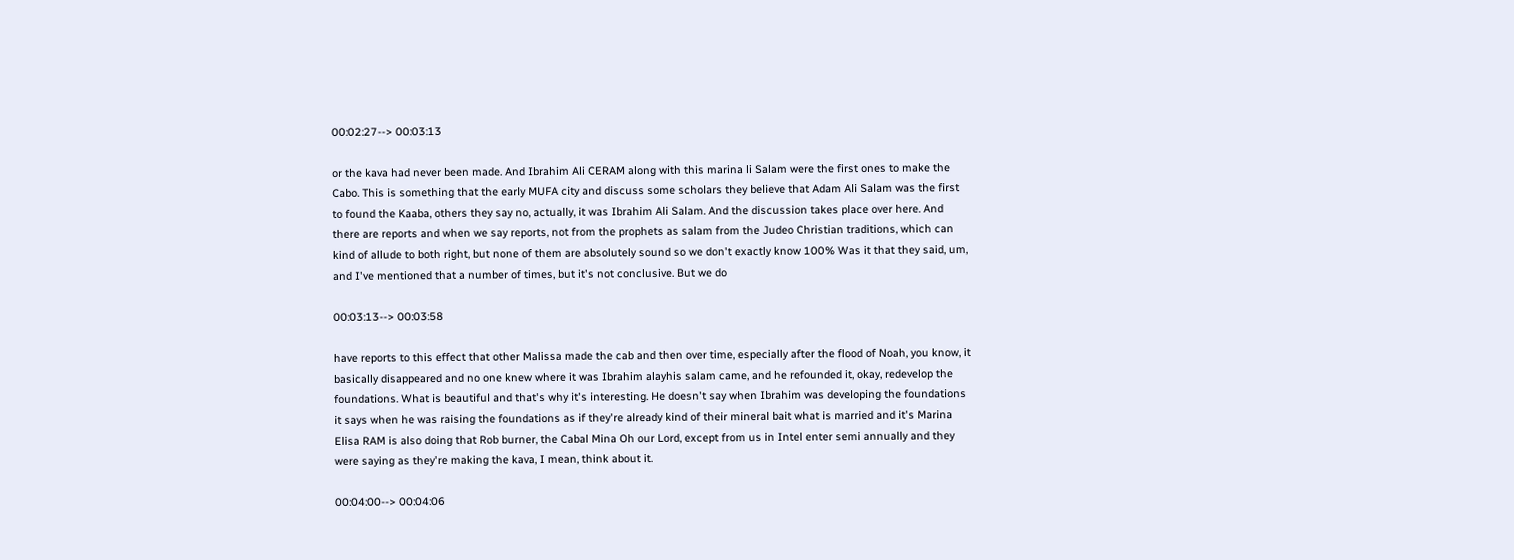00:02:27--> 00:03:13

or the kava had never been made. And Ibrahim Ali CERAM along with this marina li Salam were the first ones to make the Cabo. This is something that the early MUFA city and discuss some scholars they believe that Adam Ali Salam was the first to found the Kaaba, others they say no, actually, it was Ibrahim Ali Salam. And the discussion takes place over here. And there are reports and when we say reports, not from the prophets as salam from the Judeo Christian traditions, which can kind of allude to both right, but none of them are absolutely sound so we don't exactly know 100% Was it that they said, um, and I've mentioned that a number of times, but it's not conclusive. But we do

00:03:13--> 00:03:58

have reports to this effect that other Malissa made the cab and then over time, especially after the flood of Noah, you know, it basically disappeared and no one knew where it was Ibrahim alayhis salam came, and he refounded it, okay, redevelop the foundations. What is beautiful and that's why it's interesting. He doesn't say when Ibrahim was developing the foundations it says when he was raising the foundations as if they're already kind of their mineral bait what is married and it's Marina Elisa RAM is also doing that Rob burner, the Cabal Mina Oh our Lord, except from us in Intel enter semi annually and they were saying as they're making the kava, I mean, think about it.

00:04:00--> 00:04:06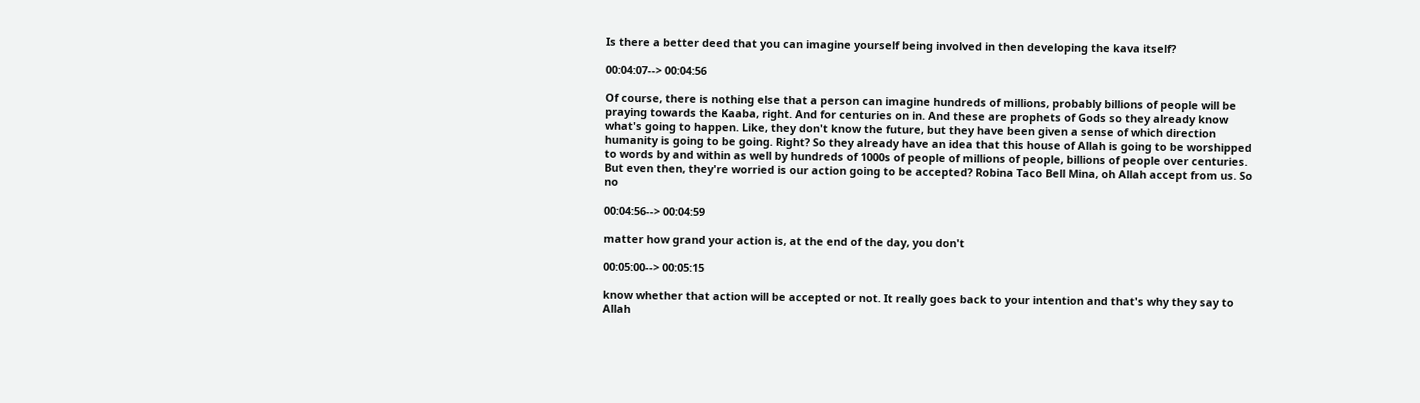Is there a better deed that you can imagine yourself being involved in then developing the kava itself?

00:04:07--> 00:04:56

Of course, there is nothing else that a person can imagine hundreds of millions, probably billions of people will be praying towards the Kaaba, right. And for centuries on in. And these are prophets of Gods so they already know what's going to happen. Like, they don't know the future, but they have been given a sense of which direction humanity is going to be going. Right? So they already have an idea that this house of Allah is going to be worshipped to words by and within as well by hundreds of 1000s of people of millions of people, billions of people over centuries. But even then, they're worried is our action going to be accepted? Robina Taco Bell Mina, oh Allah accept from us. So no

00:04:56--> 00:04:59

matter how grand your action is, at the end of the day, you don't

00:05:00--> 00:05:15

know whether that action will be accepted or not. It really goes back to your intention and that's why they say to Allah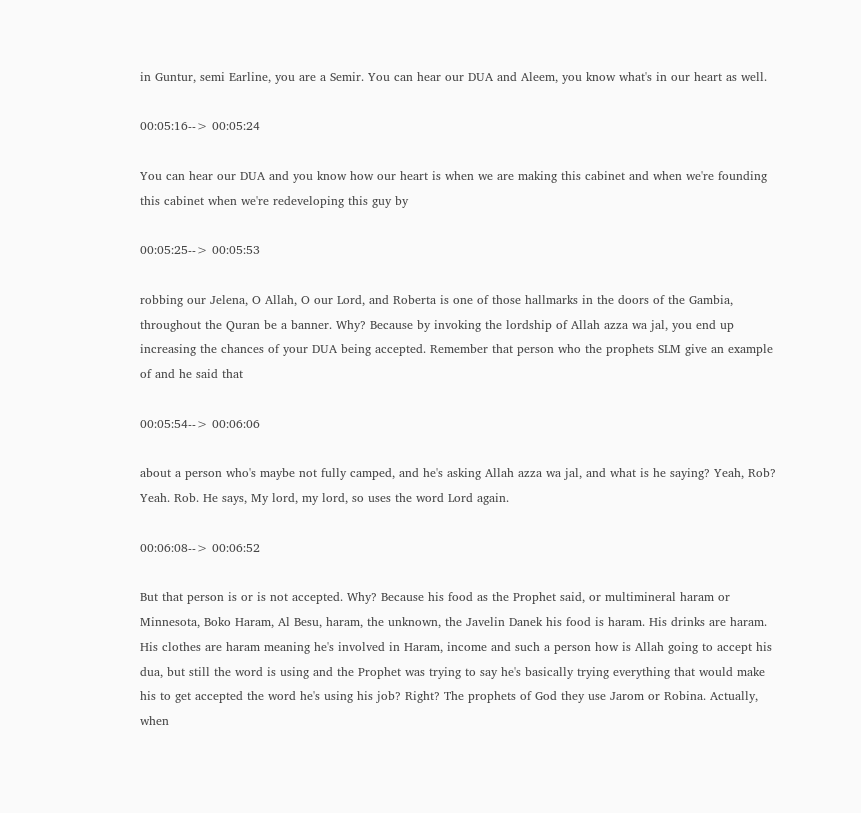in Guntur, semi Earline, you are a Semir. You can hear our DUA and Aleem, you know what's in our heart as well.

00:05:16--> 00:05:24

You can hear our DUA and you know how our heart is when we are making this cabinet and when we're founding this cabinet when we're redeveloping this guy by

00:05:25--> 00:05:53

robbing our Jelena, O Allah, O our Lord, and Roberta is one of those hallmarks in the doors of the Gambia, throughout the Quran be a banner. Why? Because by invoking the lordship of Allah azza wa jal, you end up increasing the chances of your DUA being accepted. Remember that person who the prophets SLM give an example of and he said that

00:05:54--> 00:06:06

about a person who's maybe not fully camped, and he's asking Allah azza wa jal, and what is he saying? Yeah, Rob? Yeah. Rob. He says, My lord, my lord, so uses the word Lord again.

00:06:08--> 00:06:52

But that person is or is not accepted. Why? Because his food as the Prophet said, or multimineral haram or Minnesota, Boko Haram, Al Besu, haram, the unknown, the Javelin Danek his food is haram. His drinks are haram. His clothes are haram meaning he's involved in Haram, income and such a person how is Allah going to accept his dua, but still the word is using and the Prophet was trying to say he's basically trying everything that would make his to get accepted the word he's using his job? Right? The prophets of God they use Jarom or Robina. Actually, when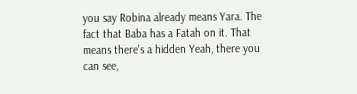you say Robina already means Yara. The fact that Baba has a Fatah on it. That means there's a hidden Yeah, there you can see,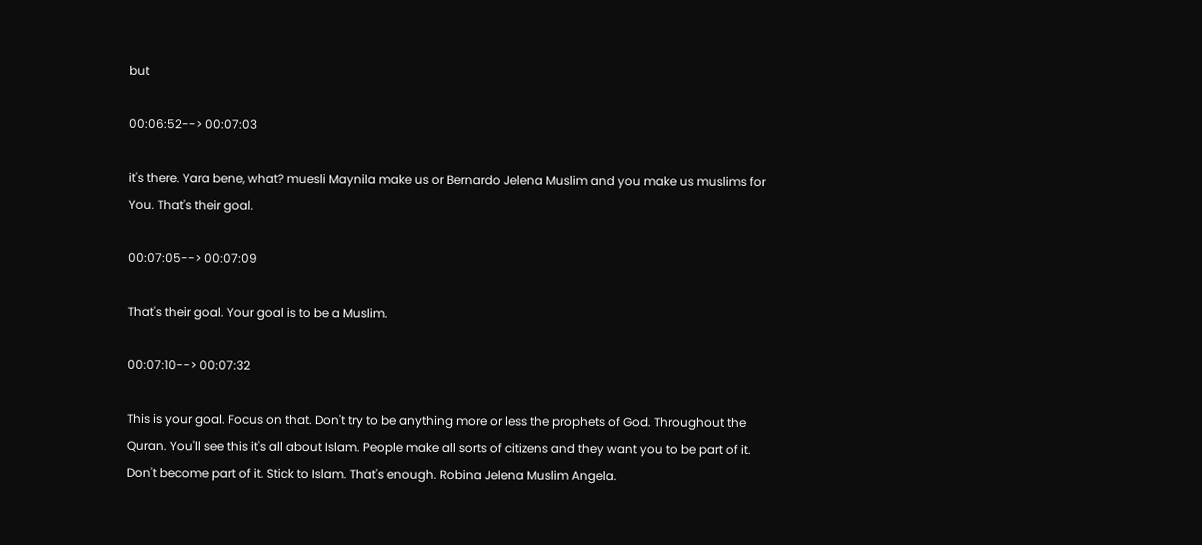but

00:06:52--> 00:07:03

it's there. Yara bene, what? muesli Maynila make us or Bernardo Jelena Muslim and you make us muslims for You. That's their goal.

00:07:05--> 00:07:09

That's their goal. Your goal is to be a Muslim.

00:07:10--> 00:07:32

This is your goal. Focus on that. Don't try to be anything more or less the prophets of God. Throughout the Quran. You'll see this it's all about Islam. People make all sorts of citizens and they want you to be part of it. Don't become part of it. Stick to Islam. That's enough. Robina Jelena Muslim Angela.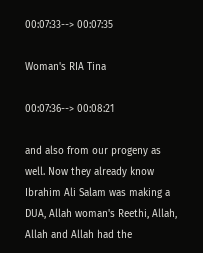00:07:33--> 00:07:35

Woman's RIA Tina

00:07:36--> 00:08:21

and also from our progeny as well. Now they already know Ibrahim Ali Salam was making a DUA, Allah woman's Reethi, Allah, Allah and Allah had the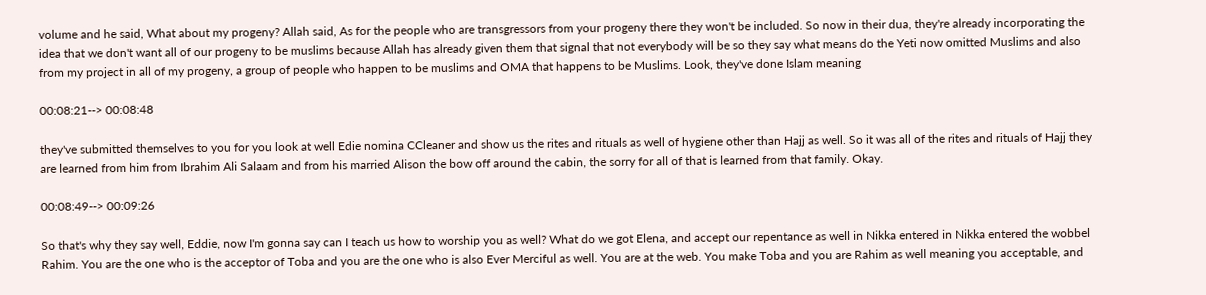volume and he said, What about my progeny? Allah said, As for the people who are transgressors from your progeny there they won't be included. So now in their dua, they're already incorporating the idea that we don't want all of our progeny to be muslims because Allah has already given them that signal that not everybody will be so they say what means do the Yeti now omitted Muslims and also from my project in all of my progeny, a group of people who happen to be muslims and OMA that happens to be Muslims. Look, they've done Islam meaning

00:08:21--> 00:08:48

they've submitted themselves to you for you look at well Edie nomina CCleaner and show us the rites and rituals as well of hygiene other than Hajj as well. So it was all of the rites and rituals of Hajj they are learned from him from Ibrahim Ali Salaam and from his married Alison the bow off around the cabin, the sorry for all of that is learned from that family. Okay.

00:08:49--> 00:09:26

So that's why they say well, Eddie, now I'm gonna say can I teach us how to worship you as well? What do we got Elena, and accept our repentance as well in Nikka entered in Nikka entered the wobbel Rahim. You are the one who is the acceptor of Toba and you are the one who is also Ever Merciful as well. You are at the web. You make Toba and you are Rahim as well meaning you acceptable, and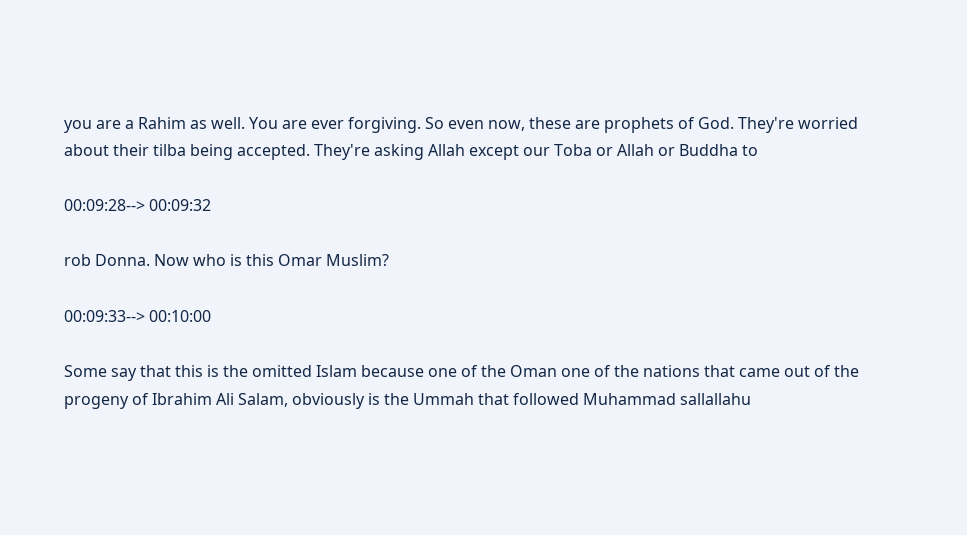you are a Rahim as well. You are ever forgiving. So even now, these are prophets of God. They're worried about their tilba being accepted. They're asking Allah except our Toba or Allah or Buddha to

00:09:28--> 00:09:32

rob Donna. Now who is this Omar Muslim?

00:09:33--> 00:10:00

Some say that this is the omitted Islam because one of the Oman one of the nations that came out of the progeny of Ibrahim Ali Salam, obviously is the Ummah that followed Muhammad sallallahu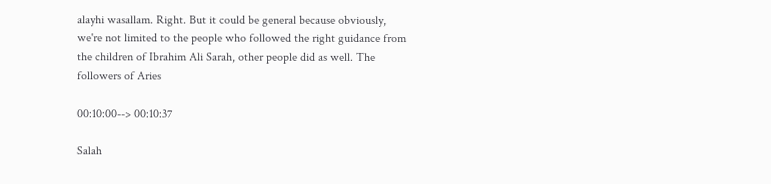alayhi wasallam. Right. But it could be general because obviously, we're not limited to the people who followed the right guidance from the children of Ibrahim Ali Sarah, other people did as well. The followers of Aries

00:10:00--> 00:10:37

Salah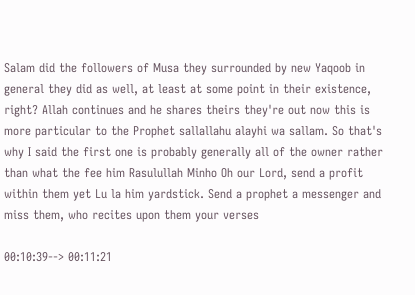Salam did the followers of Musa they surrounded by new Yaqoob in general they did as well, at least at some point in their existence, right? Allah continues and he shares theirs they're out now this is more particular to the Prophet sallallahu alayhi wa sallam. So that's why I said the first one is probably generally all of the owner rather than what the fee him Rasulullah Minho Oh our Lord, send a profit within them yet Lu la him yardstick. Send a prophet a messenger and miss them, who recites upon them your verses

00:10:39--> 00:11:21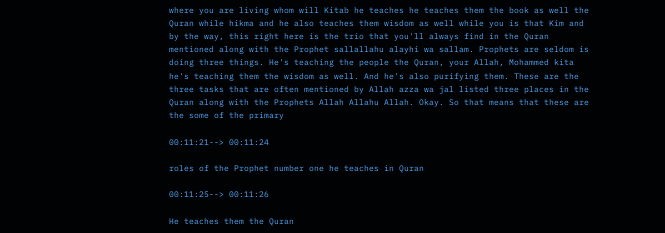where you are living whom will Kitab he teaches he teaches them the book as well the Quran while hikma and he also teaches them wisdom as well while you is that Kim and by the way, this right here is the trio that you'll always find in the Quran mentioned along with the Prophet sallallahu alayhi wa sallam. Prophets are seldom is doing three things. He's teaching the people the Quran, your Allah, Mohammed kita he's teaching them the wisdom as well. And he's also purifying them. These are the three tasks that are often mentioned by Allah azza wa jal listed three places in the Quran along with the Prophets Allah Allahu Allah. Okay. So that means that these are the some of the primary

00:11:21--> 00:11:24

roles of the Prophet number one he teaches in Quran

00:11:25--> 00:11:26

He teaches them the Quran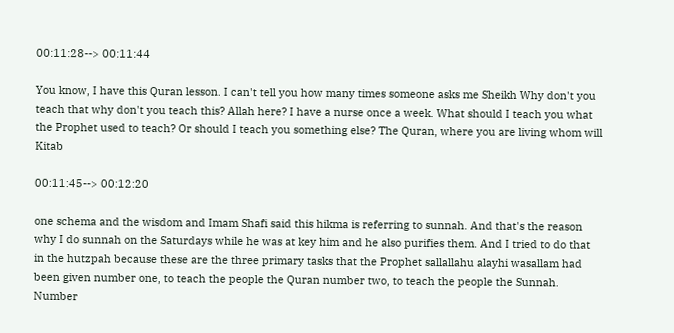00:11:28--> 00:11:44

You know, I have this Quran lesson. I can't tell you how many times someone asks me Sheikh Why don't you teach that why don't you teach this? Allah here? I have a nurse once a week. What should I teach you what the Prophet used to teach? Or should I teach you something else? The Quran, where you are living whom will Kitab

00:11:45--> 00:12:20

one schema and the wisdom and Imam Shafi said this hikma is referring to sunnah. And that's the reason why I do sunnah on the Saturdays while he was at key him and he also purifies them. And I tried to do that in the hutzpah because these are the three primary tasks that the Prophet sallallahu alayhi wasallam had been given number one, to teach the people the Quran number two, to teach the people the Sunnah. Number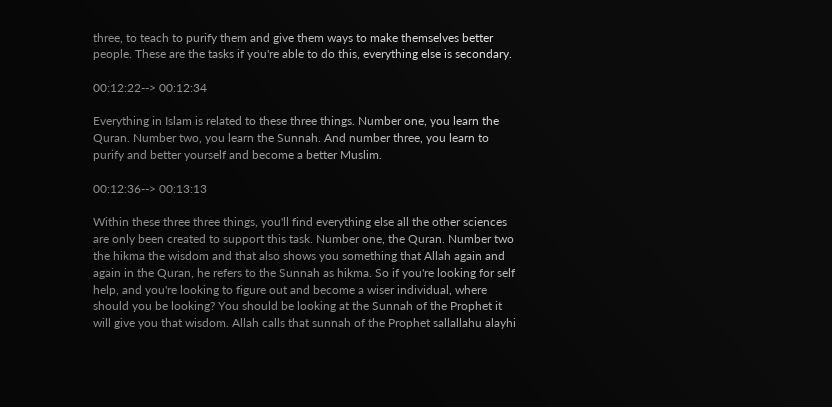three, to teach to purify them and give them ways to make themselves better people. These are the tasks if you're able to do this, everything else is secondary.

00:12:22--> 00:12:34

Everything in Islam is related to these three things. Number one, you learn the Quran. Number two, you learn the Sunnah. And number three, you learn to purify and better yourself and become a better Muslim.

00:12:36--> 00:13:13

Within these three three things, you'll find everything else all the other sciences are only been created to support this task. Number one, the Quran. Number two the hikma the wisdom and that also shows you something that Allah again and again in the Quran, he refers to the Sunnah as hikma. So if you're looking for self help, and you're looking to figure out and become a wiser individual, where should you be looking? You should be looking at the Sunnah of the Prophet it will give you that wisdom. Allah calls that sunnah of the Prophet sallallahu alayhi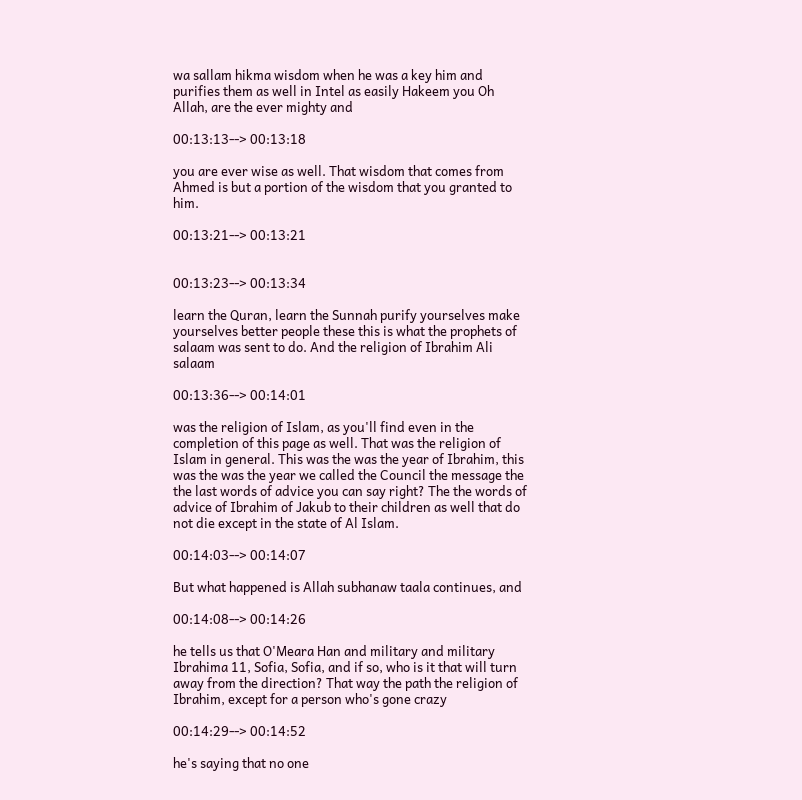wa sallam hikma wisdom when he was a key him and purifies them as well in Intel as easily Hakeem you Oh Allah, are the ever mighty and

00:13:13--> 00:13:18

you are ever wise as well. That wisdom that comes from Ahmed is but a portion of the wisdom that you granted to him.

00:13:21--> 00:13:21


00:13:23--> 00:13:34

learn the Quran, learn the Sunnah purify yourselves make yourselves better people these this is what the prophets of salaam was sent to do. And the religion of Ibrahim Ali salaam

00:13:36--> 00:14:01

was the religion of Islam, as you'll find even in the completion of this page as well. That was the religion of Islam in general. This was the was the year of Ibrahim, this was the was the year we called the Council the message the the last words of advice you can say right? The the words of advice of Ibrahim of Jakub to their children as well that do not die except in the state of Al Islam.

00:14:03--> 00:14:07

But what happened is Allah subhanaw taala continues, and

00:14:08--> 00:14:26

he tells us that O'Meara Han and military and military Ibrahima 11, Sofia, Sofia, and if so, who is it that will turn away from the direction? That way the path the religion of Ibrahim, except for a person who's gone crazy

00:14:29--> 00:14:52

he's saying that no one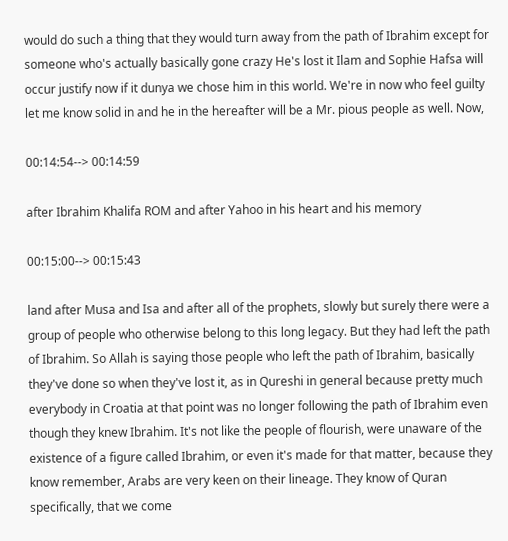would do such a thing that they would turn away from the path of Ibrahim except for someone who's actually basically gone crazy He's lost it Ilam and Sophie Hafsa will occur justify now if it dunya we chose him in this world. We're in now who feel guilty let me know solid in and he in the hereafter will be a Mr. pious people as well. Now,

00:14:54--> 00:14:59

after Ibrahim Khalifa ROM and after Yahoo in his heart and his memory

00:15:00--> 00:15:43

land after Musa and Isa and after all of the prophets, slowly but surely there were a group of people who otherwise belong to this long legacy. But they had left the path of Ibrahim. So Allah is saying those people who left the path of Ibrahim, basically they've done so when they've lost it, as in Qureshi in general because pretty much everybody in Croatia at that point was no longer following the path of Ibrahim even though they knew Ibrahim. It's not like the people of flourish, were unaware of the existence of a figure called Ibrahim, or even it's made for that matter, because they know remember, Arabs are very keen on their lineage. They know of Quran specifically, that we come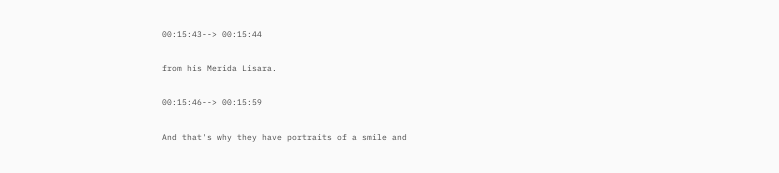00:15:43--> 00:15:44

from his Merida Lisara.

00:15:46--> 00:15:59

And that's why they have portraits of a smile and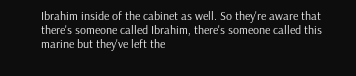Ibrahim inside of the cabinet as well. So they're aware that there's someone called Ibrahim, there's someone called this marine but they've left the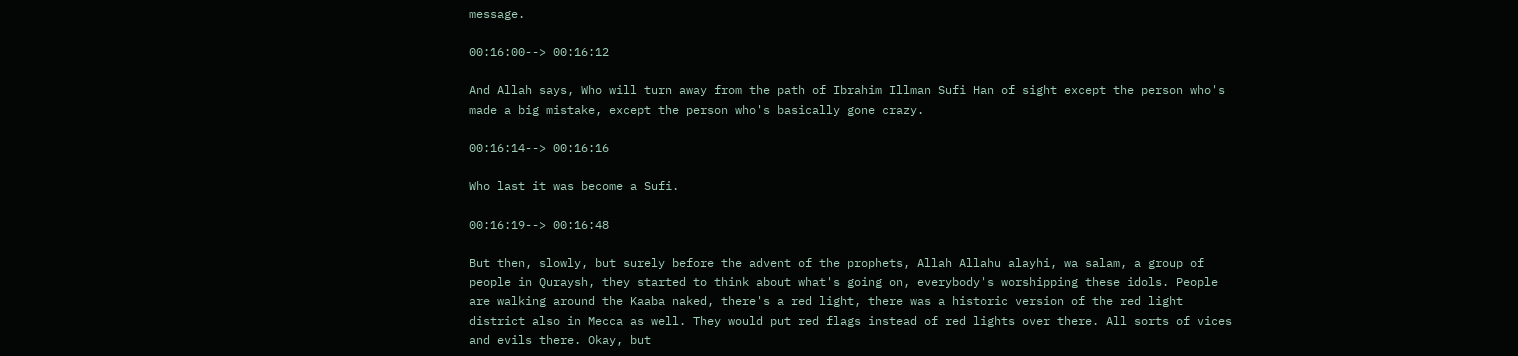message.

00:16:00--> 00:16:12

And Allah says, Who will turn away from the path of Ibrahim Illman Sufi Han of sight except the person who's made a big mistake, except the person who's basically gone crazy.

00:16:14--> 00:16:16

Who last it was become a Sufi.

00:16:19--> 00:16:48

But then, slowly, but surely before the advent of the prophets, Allah Allahu alayhi, wa salam, a group of people in Quraysh, they started to think about what's going on, everybody's worshipping these idols. People are walking around the Kaaba naked, there's a red light, there was a historic version of the red light district also in Mecca as well. They would put red flags instead of red lights over there. All sorts of vices and evils there. Okay, but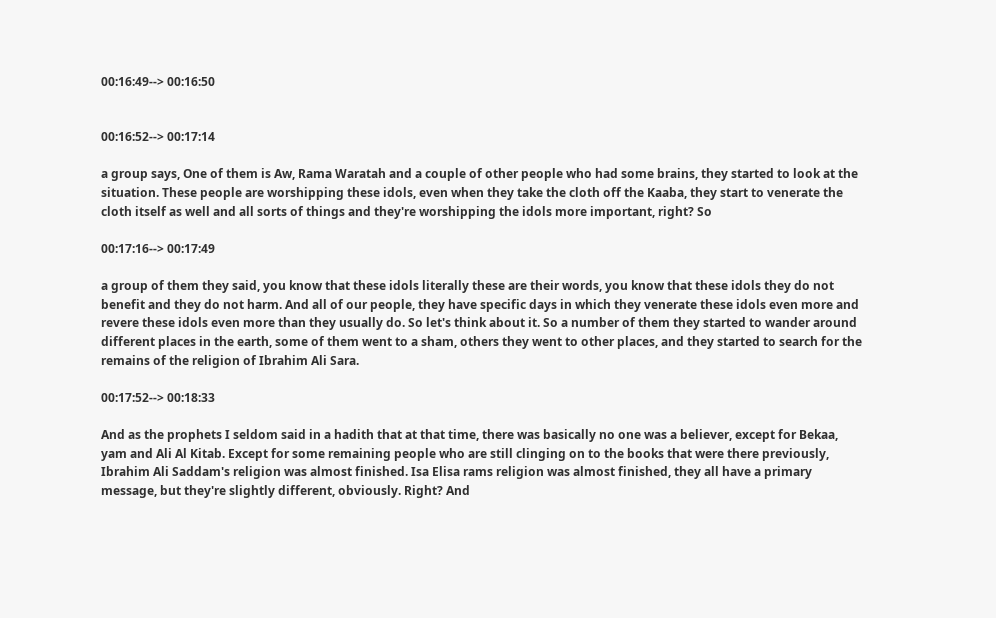00:16:49--> 00:16:50


00:16:52--> 00:17:14

a group says, One of them is Aw, Rama Waratah and a couple of other people who had some brains, they started to look at the situation. These people are worshipping these idols, even when they take the cloth off the Kaaba, they start to venerate the cloth itself as well and all sorts of things and they're worshipping the idols more important, right? So

00:17:16--> 00:17:49

a group of them they said, you know that these idols literally these are their words, you know that these idols they do not benefit and they do not harm. And all of our people, they have specific days in which they venerate these idols even more and revere these idols even more than they usually do. So let's think about it. So a number of them they started to wander around different places in the earth, some of them went to a sham, others they went to other places, and they started to search for the remains of the religion of Ibrahim Ali Sara.

00:17:52--> 00:18:33

And as the prophets I seldom said in a hadith that at that time, there was basically no one was a believer, except for Bekaa, yam and Ali Al Kitab. Except for some remaining people who are still clinging on to the books that were there previously, Ibrahim Ali Saddam's religion was almost finished. Isa Elisa rams religion was almost finished, they all have a primary message, but they're slightly different, obviously. Right? And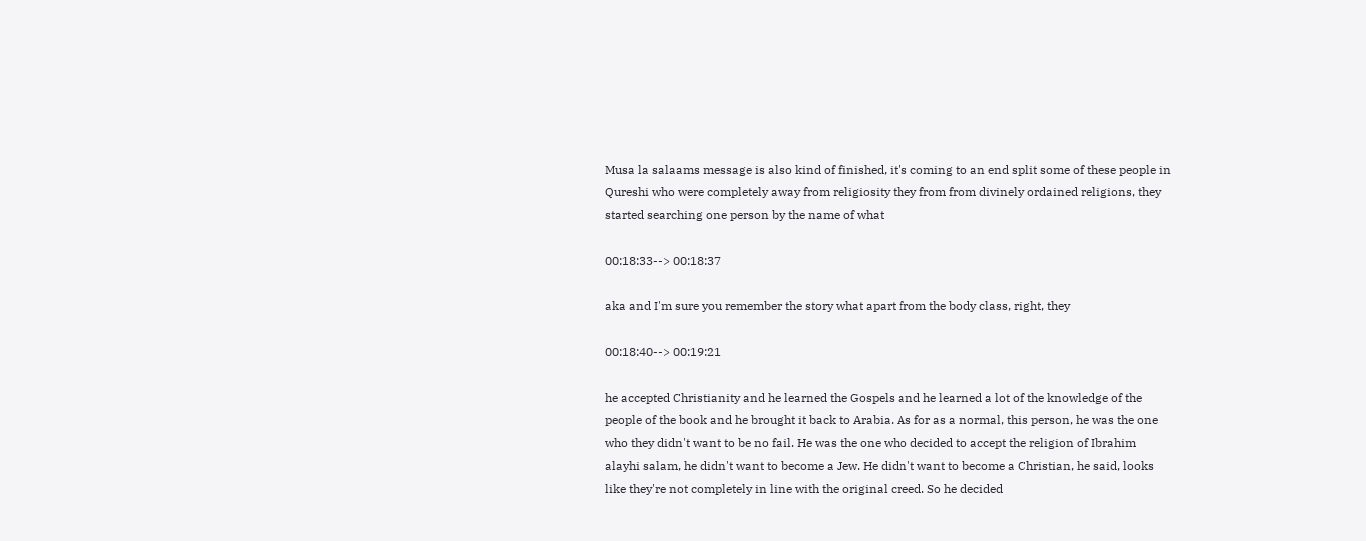Musa la salaams message is also kind of finished, it's coming to an end split some of these people in Qureshi who were completely away from religiosity they from from divinely ordained religions, they started searching one person by the name of what

00:18:33--> 00:18:37

aka and I'm sure you remember the story what apart from the body class, right, they

00:18:40--> 00:19:21

he accepted Christianity and he learned the Gospels and he learned a lot of the knowledge of the people of the book and he brought it back to Arabia. As for as a normal, this person, he was the one who they didn't want to be no fail. He was the one who decided to accept the religion of Ibrahim alayhi salam, he didn't want to become a Jew. He didn't want to become a Christian, he said, looks like they're not completely in line with the original creed. So he decided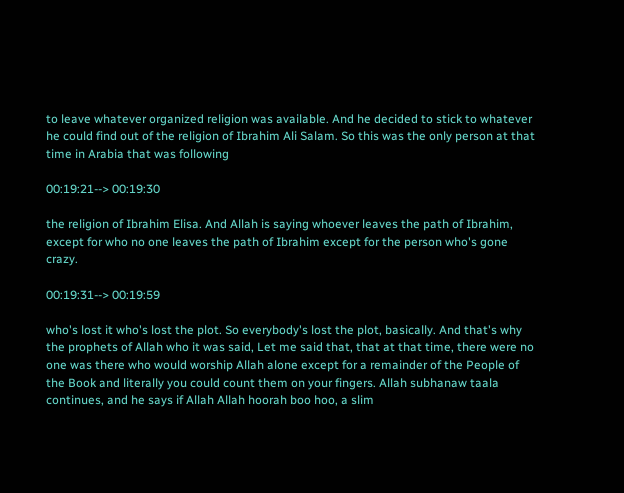to leave whatever organized religion was available. And he decided to stick to whatever he could find out of the religion of Ibrahim Ali Salam. So this was the only person at that time in Arabia that was following

00:19:21--> 00:19:30

the religion of Ibrahim Elisa. And Allah is saying whoever leaves the path of Ibrahim, except for who no one leaves the path of Ibrahim except for the person who's gone crazy.

00:19:31--> 00:19:59

who's lost it who's lost the plot. So everybody's lost the plot, basically. And that's why the prophets of Allah who it was said, Let me said that, that at that time, there were no one was there who would worship Allah alone except for a remainder of the People of the Book and literally you could count them on your fingers. Allah subhanaw taala continues, and he says if Allah Allah hoorah boo hoo, a slim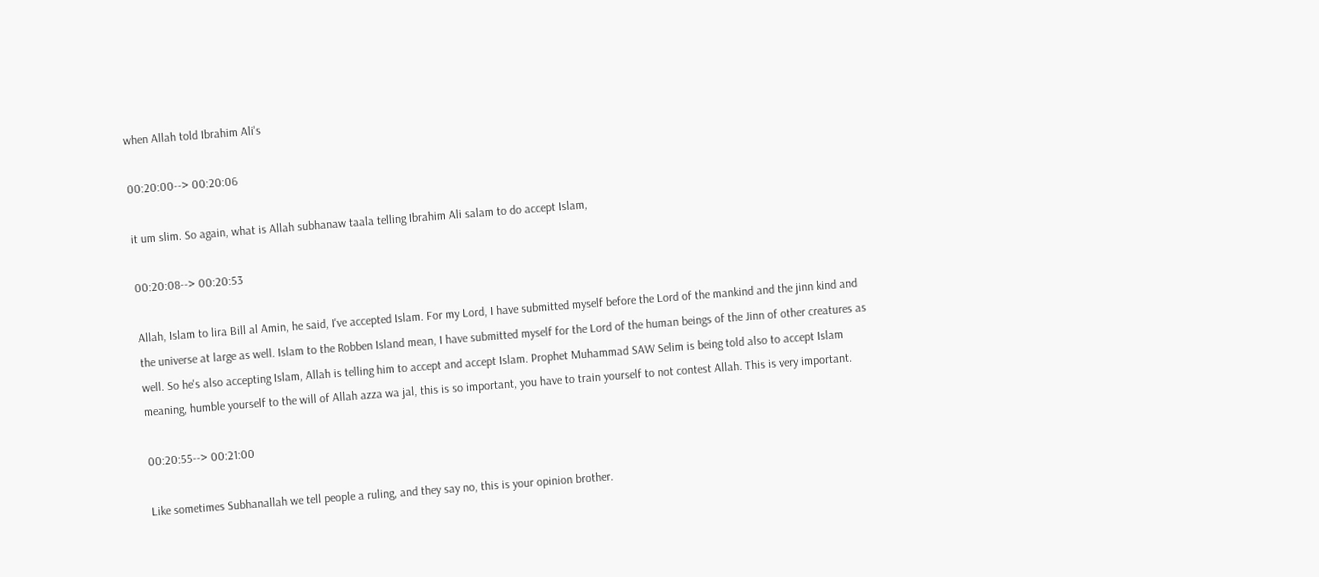when Allah told Ibrahim Ali's

00:20:00--> 00:20:06

it um slim. So again, what is Allah subhanaw taala telling Ibrahim Ali salam to do accept Islam,

00:20:08--> 00:20:53

Allah, Islam to lira Bill al Amin, he said, I've accepted Islam. For my Lord, I have submitted myself before the Lord of the mankind and the jinn kind and the universe at large as well. Islam to the Robben Island mean, I have submitted myself for the Lord of the human beings of the Jinn of other creatures as well. So he's also accepting Islam, Allah is telling him to accept and accept Islam. Prophet Muhammad SAW Selim is being told also to accept Islam meaning, humble yourself to the will of Allah azza wa jal, this is so important, you have to train yourself to not contest Allah. This is very important.

00:20:55--> 00:21:00

Like sometimes Subhanallah we tell people a ruling, and they say no, this is your opinion brother.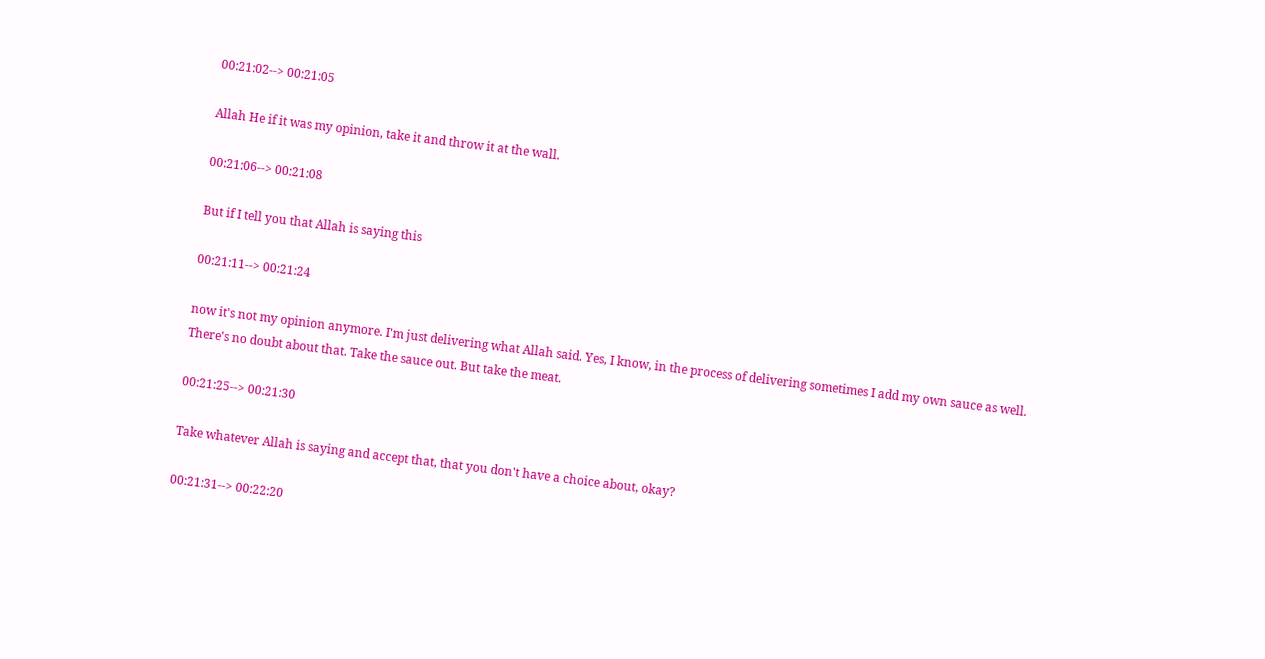00:21:02--> 00:21:05

Allah He if it was my opinion, take it and throw it at the wall.

00:21:06--> 00:21:08

But if I tell you that Allah is saying this

00:21:11--> 00:21:24

now it's not my opinion anymore. I'm just delivering what Allah said. Yes, I know, in the process of delivering sometimes I add my own sauce as well. There's no doubt about that. Take the sauce out. But take the meat.

00:21:25--> 00:21:30

Take whatever Allah is saying and accept that, that you don't have a choice about, okay?

00:21:31--> 00:22:20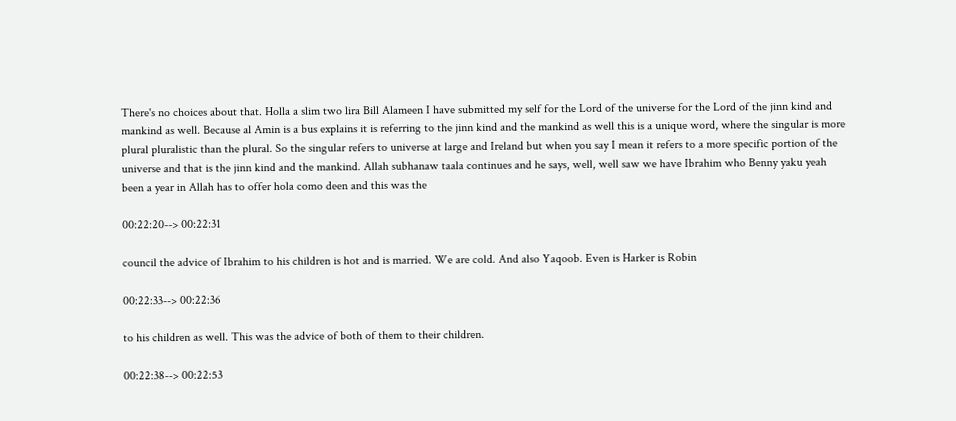There's no choices about that. Holla a slim two lira Bill Alameen I have submitted my self for the Lord of the universe for the Lord of the jinn kind and mankind as well. Because al Amin is a bus explains it is referring to the jinn kind and the mankind as well this is a unique word, where the singular is more plural pluralistic than the plural. So the singular refers to universe at large and Ireland but when you say I mean it refers to a more specific portion of the universe and that is the jinn kind and the mankind. Allah subhanaw taala continues and he says, well, well saw we have Ibrahim who Benny yaku yeah been a year in Allah has to offer hola como deen and this was the

00:22:20--> 00:22:31

council the advice of Ibrahim to his children is hot and is married. We are cold. And also Yaqoob. Even is Harker is Robin

00:22:33--> 00:22:36

to his children as well. This was the advice of both of them to their children.

00:22:38--> 00:22:53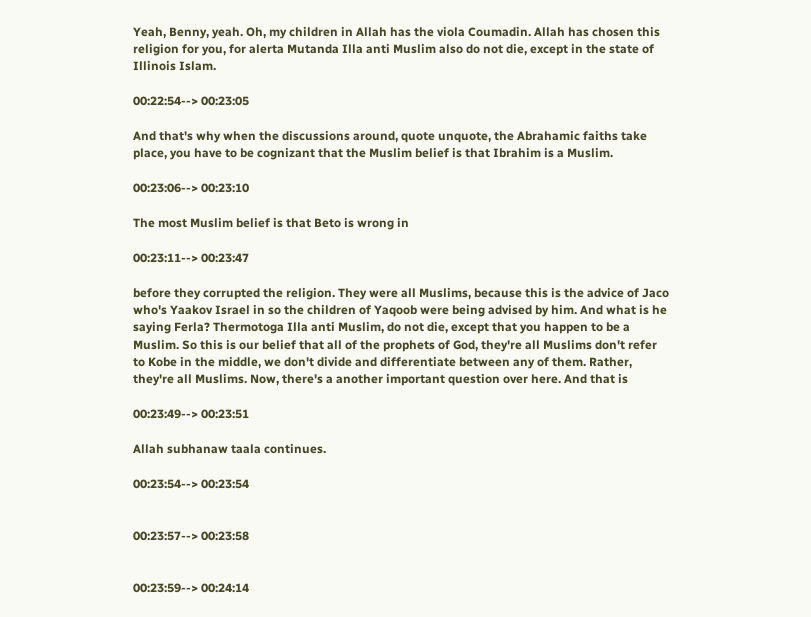Yeah, Benny, yeah. Oh, my children in Allah has the viola Coumadin. Allah has chosen this religion for you, for alerta Mutanda Illa anti Muslim also do not die, except in the state of Illinois Islam.

00:22:54--> 00:23:05

And that's why when the discussions around, quote unquote, the Abrahamic faiths take place, you have to be cognizant that the Muslim belief is that Ibrahim is a Muslim.

00:23:06--> 00:23:10

The most Muslim belief is that Beto is wrong in

00:23:11--> 00:23:47

before they corrupted the religion. They were all Muslims, because this is the advice of Jaco who's Yaakov Israel in so the children of Yaqoob were being advised by him. And what is he saying Ferla? Thermotoga Illa anti Muslim, do not die, except that you happen to be a Muslim. So this is our belief that all of the prophets of God, they're all Muslims don't refer to Kobe in the middle, we don't divide and differentiate between any of them. Rather, they're all Muslims. Now, there's a another important question over here. And that is

00:23:49--> 00:23:51

Allah subhanaw taala continues.

00:23:54--> 00:23:54


00:23:57--> 00:23:58


00:23:59--> 00:24:14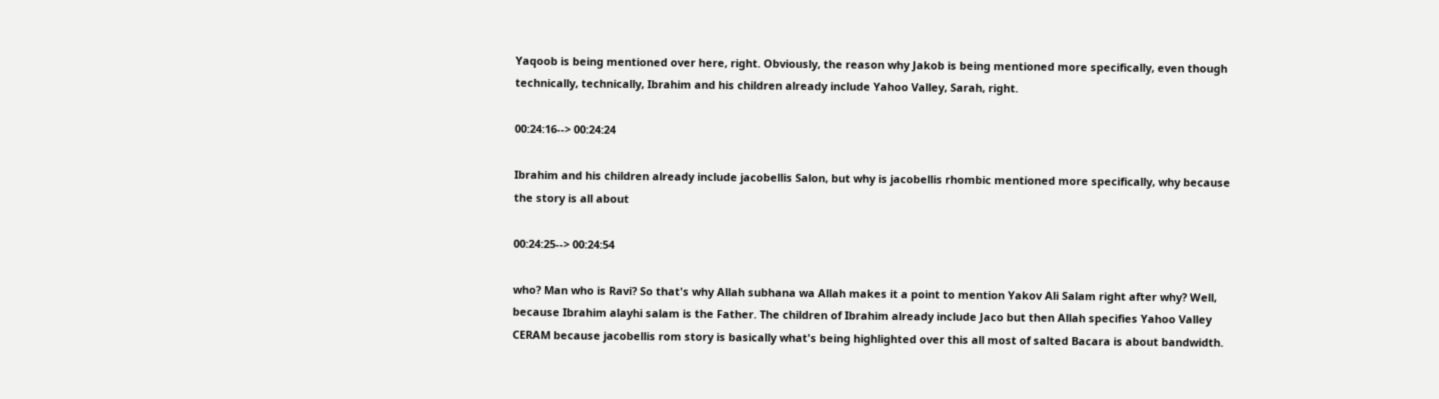Yaqoob is being mentioned over here, right. Obviously, the reason why Jakob is being mentioned more specifically, even though technically, technically, Ibrahim and his children already include Yahoo Valley, Sarah, right.

00:24:16--> 00:24:24

Ibrahim and his children already include jacobellis Salon, but why is jacobellis rhombic mentioned more specifically, why because the story is all about

00:24:25--> 00:24:54

who? Man who is Ravi? So that's why Allah subhana wa Allah makes it a point to mention Yakov Ali Salam right after why? Well, because Ibrahim alayhi salam is the Father. The children of Ibrahim already include Jaco but then Allah specifies Yahoo Valley CERAM because jacobellis rom story is basically what's being highlighted over this all most of salted Bacara is about bandwidth.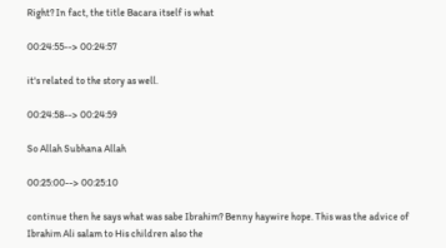Right? In fact, the title Bacara itself is what

00:24:55--> 00:24:57

it's related to the story as well.

00:24:58--> 00:24:59

So Allah Subhana Allah

00:25:00--> 00:25:10

continue then he says what was sabe Ibrahim? Benny haywire hope. This was the advice of Ibrahim Ali salam to His children also the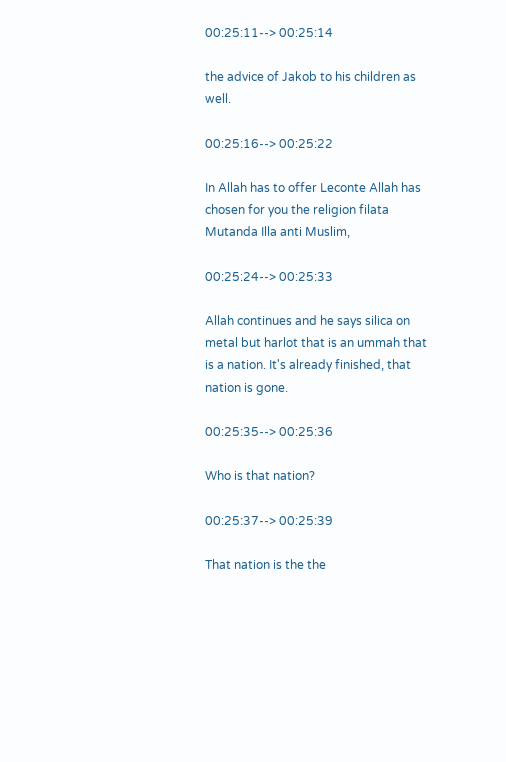00:25:11--> 00:25:14

the advice of Jakob to his children as well.

00:25:16--> 00:25:22

In Allah has to offer Leconte Allah has chosen for you the religion filata Mutanda Illa anti Muslim,

00:25:24--> 00:25:33

Allah continues and he says silica on metal but harlot that is an ummah that is a nation. It's already finished, that nation is gone.

00:25:35--> 00:25:36

Who is that nation?

00:25:37--> 00:25:39

That nation is the the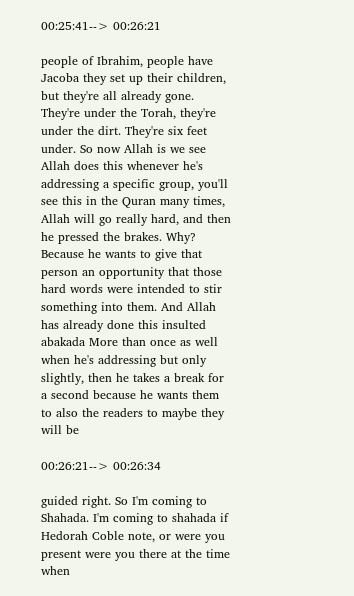00:25:41--> 00:26:21

people of Ibrahim, people have Jacoba they set up their children, but they're all already gone. They're under the Torah, they're under the dirt. They're six feet under. So now Allah is we see Allah does this whenever he's addressing a specific group, you'll see this in the Quran many times, Allah will go really hard, and then he pressed the brakes. Why? Because he wants to give that person an opportunity that those hard words were intended to stir something into them. And Allah has already done this insulted abakada More than once as well when he's addressing but only slightly, then he takes a break for a second because he wants them to also the readers to maybe they will be

00:26:21--> 00:26:34

guided right. So I'm coming to Shahada. I'm coming to shahada if Hedorah Coble note, or were you present were you there at the time when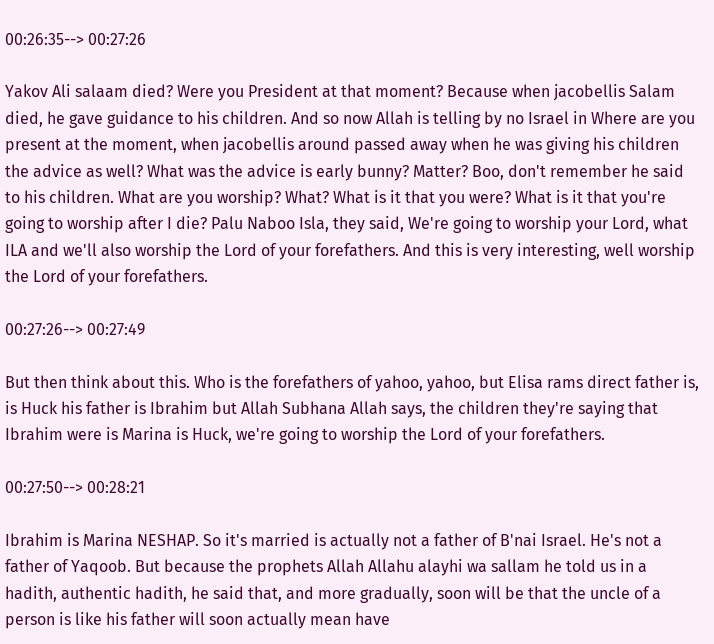00:26:35--> 00:27:26

Yakov Ali salaam died? Were you President at that moment? Because when jacobellis Salam died, he gave guidance to his children. And so now Allah is telling by no Israel in Where are you present at the moment, when jacobellis around passed away when he was giving his children the advice as well? What was the advice is early bunny? Matter? Boo, don't remember he said to his children. What are you worship? What? What is it that you were? What is it that you're going to worship after I die? Palu Naboo Isla, they said, We're going to worship your Lord, what ILA and we'll also worship the Lord of your forefathers. And this is very interesting, well worship the Lord of your forefathers.

00:27:26--> 00:27:49

But then think about this. Who is the forefathers of yahoo, yahoo, but Elisa rams direct father is, is Huck his father is Ibrahim but Allah Subhana Allah says, the children they're saying that Ibrahim were is Marina is Huck, we're going to worship the Lord of your forefathers.

00:27:50--> 00:28:21

Ibrahim is Marina NESHAP. So it's married is actually not a father of B'nai Israel. He's not a father of Yaqoob. But because the prophets Allah Allahu alayhi wa sallam he told us in a hadith, authentic hadith, he said that, and more gradually, soon will be that the uncle of a person is like his father will soon actually mean have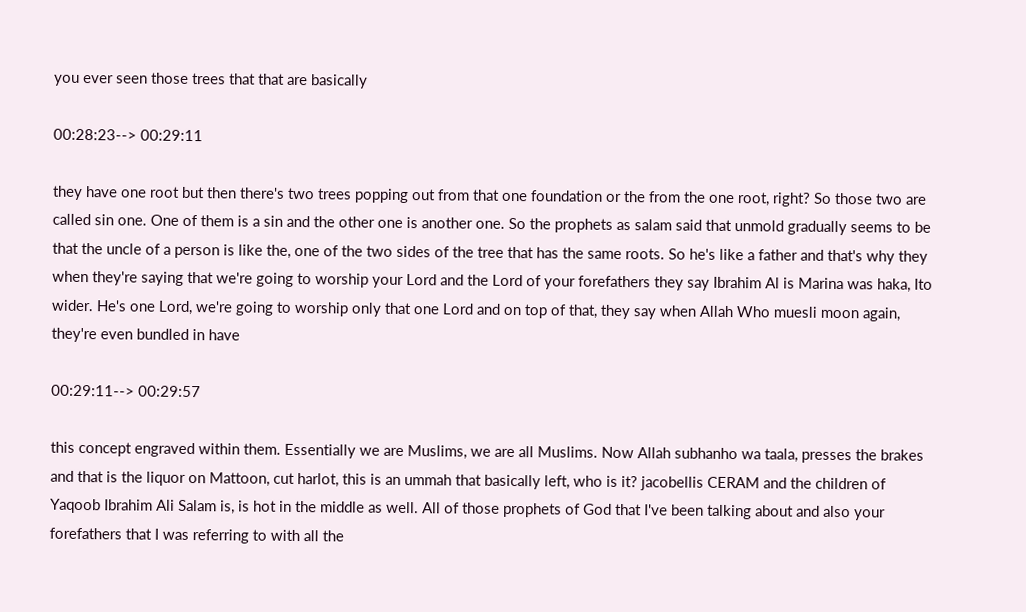you ever seen those trees that that are basically

00:28:23--> 00:29:11

they have one root but then there's two trees popping out from that one foundation or the from the one root, right? So those two are called sin one. One of them is a sin and the other one is another one. So the prophets as salam said that unmold gradually seems to be that the uncle of a person is like the, one of the two sides of the tree that has the same roots. So he's like a father and that's why they when they're saying that we're going to worship your Lord and the Lord of your forefathers they say Ibrahim Al is Marina was haka, Ito wider. He's one Lord, we're going to worship only that one Lord and on top of that, they say when Allah Who muesli moon again, they're even bundled in have

00:29:11--> 00:29:57

this concept engraved within them. Essentially we are Muslims, we are all Muslims. Now Allah subhanho wa taala, presses the brakes and that is the liquor on Mattoon, cut harlot, this is an ummah that basically left, who is it? jacobellis CERAM and the children of Yaqoob Ibrahim Ali Salam is, is hot in the middle as well. All of those prophets of God that I've been talking about and also your forefathers that I was referring to with all the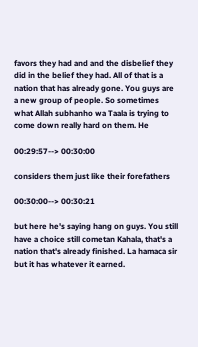favors they had and and the disbelief they did in the belief they had. All of that is a nation that has already gone. You guys are a new group of people. So sometimes what Allah subhanho wa Taala is trying to come down really hard on them. He

00:29:57--> 00:30:00

considers them just like their forefathers

00:30:00--> 00:30:21

but here he's saying hang on guys. You still have a choice still cometan Kahala, that's a nation that's already finished. La hamaca sir but it has whatever it earned.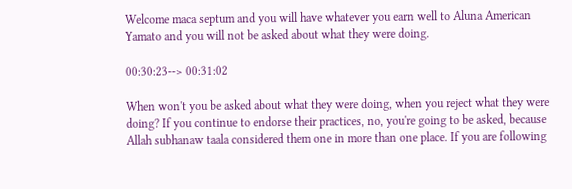Welcome maca septum and you will have whatever you earn well to Aluna American Yamato and you will not be asked about what they were doing.

00:30:23--> 00:31:02

When won't you be asked about what they were doing, when you reject what they were doing? If you continue to endorse their practices, no, you're going to be asked, because Allah subhanaw taala considered them one in more than one place. If you are following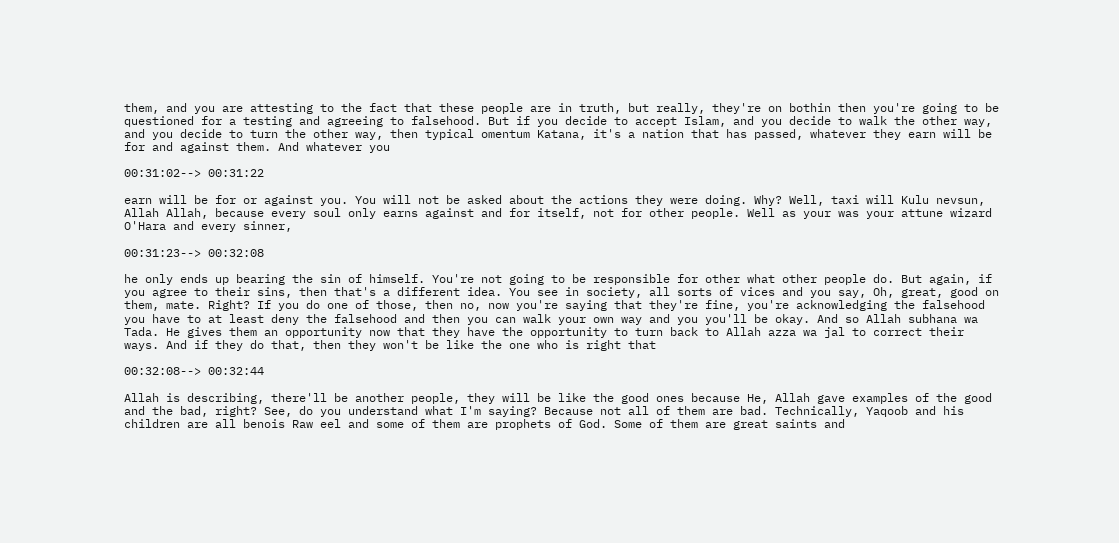them, and you are attesting to the fact that these people are in truth, but really, they're on bothin then you're going to be questioned for a testing and agreeing to falsehood. But if you decide to accept Islam, and you decide to walk the other way, and you decide to turn the other way, then typical omentum Katana, it's a nation that has passed, whatever they earn will be for and against them. And whatever you

00:31:02--> 00:31:22

earn will be for or against you. You will not be asked about the actions they were doing. Why? Well, taxi will Kulu nevsun, Allah Allah, because every soul only earns against and for itself, not for other people. Well as your was your attune wizard O'Hara and every sinner,

00:31:23--> 00:32:08

he only ends up bearing the sin of himself. You're not going to be responsible for other what other people do. But again, if you agree to their sins, then that's a different idea. You see in society, all sorts of vices and you say, Oh, great, good on them, mate. Right? If you do one of those, then no, now you're saying that they're fine, you're acknowledging the falsehood you have to at least deny the falsehood and then you can walk your own way and you you'll be okay. And so Allah subhana wa Tada. He gives them an opportunity now that they have the opportunity to turn back to Allah azza wa jal to correct their ways. And if they do that, then they won't be like the one who is right that

00:32:08--> 00:32:44

Allah is describing, there'll be another people, they will be like the good ones because He, Allah gave examples of the good and the bad, right? See, do you understand what I'm saying? Because not all of them are bad. Technically, Yaqoob and his children are all benois Raw eel and some of them are prophets of God. Some of them are great saints and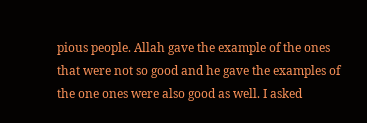pious people. Allah gave the example of the ones that were not so good and he gave the examples of the one ones were also good as well. I asked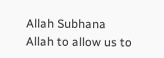Allah Subhana Allah to allow us to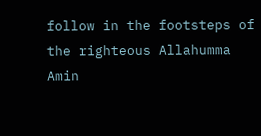follow in the footsteps of the righteous Allahumma Amin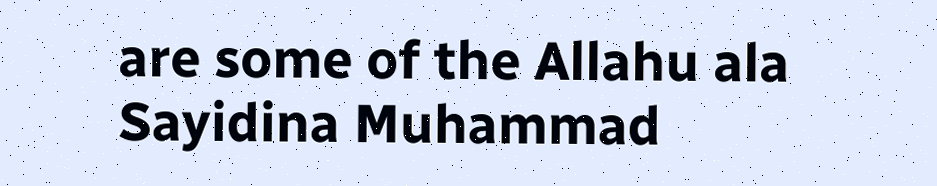are some of the Allahu ala Sayidina Muhammad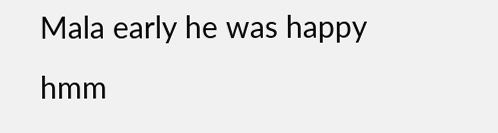Mala early he was happy hmm